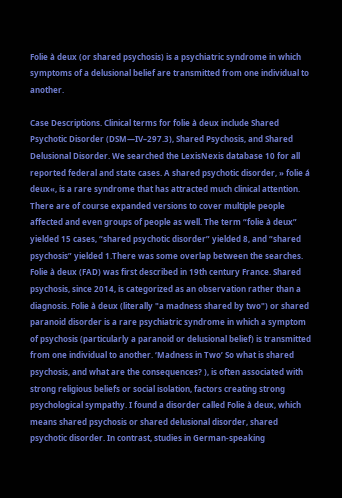Folie à deux (or shared psychosis) is a psychiatric syndrome in which symptoms of a delusional belief are transmitted from one individual to another.

Case Descriptions. Clinical terms for folie à deux include Shared Psychotic Disorder (DSM—IV–297.3), Shared Psychosis, and Shared Delusional Disorder. We searched the LexisNexis database 10 for all reported federal and state cases. A shared psychotic disorder, » folie á deux«, is a rare syndrome that has attracted much clinical attention. There are of course expanded versions to cover multiple people affected and even groups of people as well. The term “folie à deux” yielded 15 cases, “shared psychotic disorder” yielded 8, and “shared psychosis” yielded 1.There was some overlap between the searches. Folie à deux (FAD) was first described in 19th century France. Shared psychosis, since 2014, is categorized as an observation rather than a diagnosis. Folie à deux (literally "a madness shared by two") or shared paranoid disorder is a rare psychiatric syndrome in which a symptom of psychosis (particularly a paranoid or delusional belief) is transmitted from one individual to another. ‘Madness in Two’ So what is shared psychosis, and what are the consequences? ), is often associated with strong religious beliefs or social isolation, factors creating strong psychological sympathy. I found a disorder called Folie à deux, which means shared psychosis or shared delusional disorder, shared psychotic disorder. In contrast, studies in German-speaking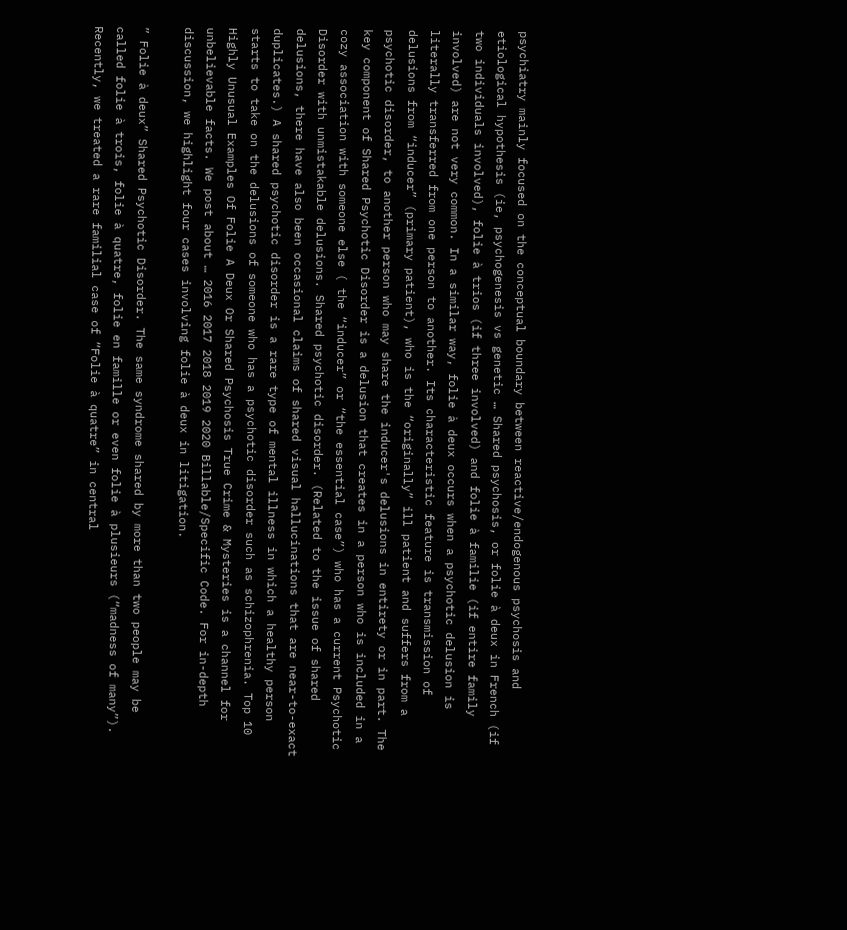psychiatry mainly focused on the conceptual boundary between reactive/endogenous psychosis and etiological hypothesis (ie, psychogenesis vs genetic … Shared psychosis, or folie à deux in French (if two individuals involved), folie à trios (if three involved) and folie à familie (if entire family involved) are not very common. In a similar way, folie à deux occurs when a psychotic delusion is literally transferred from one person to another. Its characteristic feature is transmission of delusions from “inducer” (primary patient), who is the “originally” ill patient and suffers from a psychotic disorder, to another person who may share the inducer's delusions in entirety or in part. The key component of Shared Psychotic Disorder is a delusion that creates in a person who is included in a cozy association with someone else ( the “inducer” or “the essential case”) who has a current Psychotic Disorder with unmistakable delusions. Shared psychotic disorder. (Related to the issue of shared delusions, there have also been occasional claims of shared visual hallucinations that are near-to-exact duplicates.) A shared psychotic disorder is a rare type of mental illness in which a healthy person starts to take on the delusions of someone who has a psychotic disorder such as schizophrenia. Top 10 Highly Unusual Examples Of Folie A Deux Or Shared Psychosis True Crime & Mysteries is a channel for unbelievable facts. We post about … 2016 2017 2018 2019 2020 Billable/Specific Code. For in-depth discussion, we highlight four cases involving folie à deux in litigation.

” Folie à deux” Shared Psychotic Disorder. The same syndrome shared by more than two people may be called folie à trois, folie à quatre, folie en famille or even folie à plusieurs (“madness of many”). Recently, we treated a rare familial case of “Folie à quatre” in central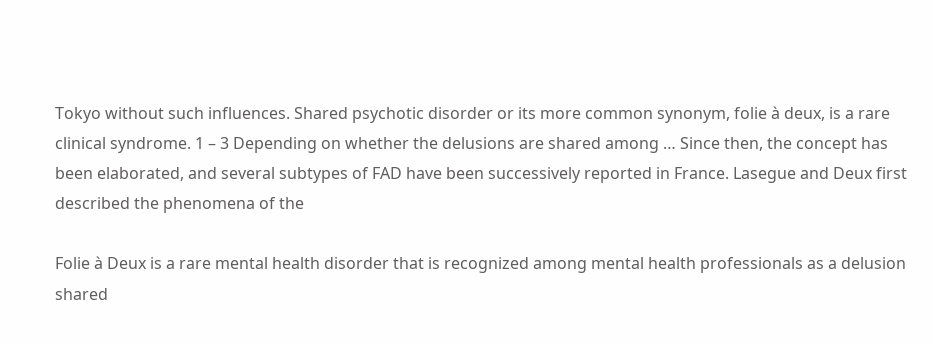Tokyo without such influences. Shared psychotic disorder or its more common synonym, folie à deux, is a rare clinical syndrome. 1 – 3 Depending on whether the delusions are shared among … Since then, the concept has been elaborated, and several subtypes of FAD have been successively reported in France. Lasegue and Deux first described the phenomena of the

Folie à Deux is a rare mental health disorder that is recognized among mental health professionals as a delusion shared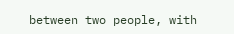between two people, with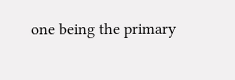one being the primary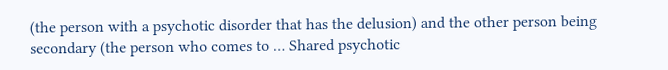(the person with a psychotic disorder that has the delusion) and the other person being secondary (the person who comes to … Shared psychotic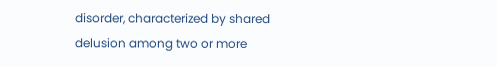disorder, characterized by shared delusion among two or more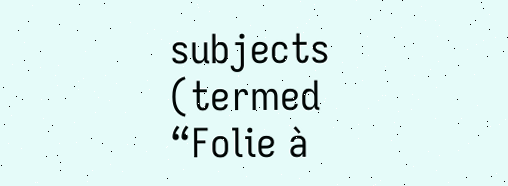subjects (termed “Folie à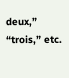deux,” “trois,” etc.